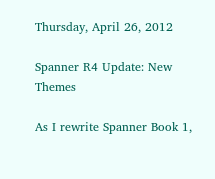Thursday, April 26, 2012

Spanner R4 Update: New Themes

As I rewrite Spanner Book 1,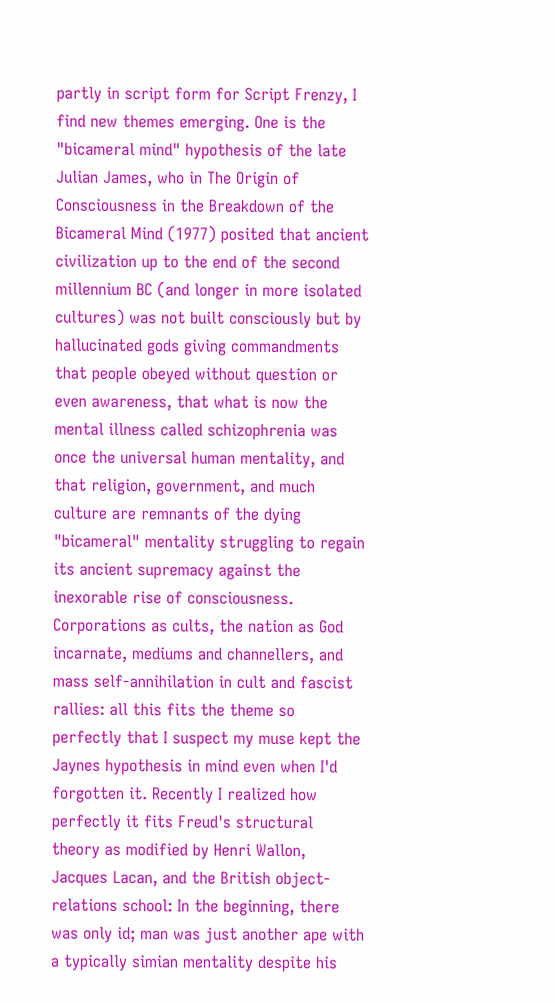partly in script form for Script Frenzy, I find new themes emerging. One is the "bicameral mind" hypothesis of the late Julian James, who in The Origin of Consciousness in the Breakdown of the Bicameral Mind (1977) posited that ancient civilization up to the end of the second millennium BC (and longer in more isolated cultures) was not built consciously but by hallucinated gods giving commandments that people obeyed without question or even awareness, that what is now the mental illness called schizophrenia was once the universal human mentality, and that religion, government, and much culture are remnants of the dying "bicameral" mentality struggling to regain its ancient supremacy against the inexorable rise of consciousness. Corporations as cults, the nation as God incarnate, mediums and channellers, and mass self-annihilation in cult and fascist rallies: all this fits the theme so perfectly that I suspect my muse kept the Jaynes hypothesis in mind even when I'd forgotten it. Recently I realized how perfectly it fits Freud's structural theory as modified by Henri Wallon, Jacques Lacan, and the British object-relations school: In the beginning, there was only id; man was just another ape with a typically simian mentality despite his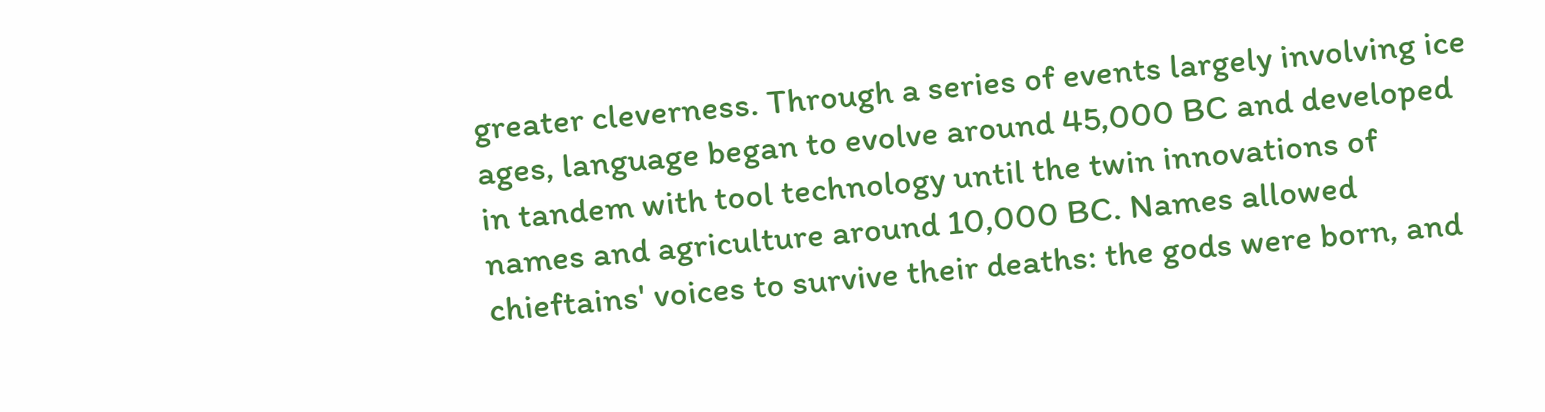greater cleverness. Through a series of events largely involving ice ages, language began to evolve around 45,000 BC and developed in tandem with tool technology until the twin innovations of names and agriculture around 10,000 BC. Names allowed chieftains' voices to survive their deaths: the gods were born, and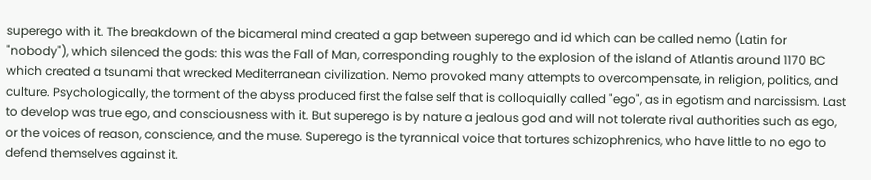superego with it. The breakdown of the bicameral mind created a gap between superego and id which can be called nemo (Latin for "nobody"), which silenced the gods: this was the Fall of Man, corresponding roughly to the explosion of the island of Atlantis around 1170 BC which created a tsunami that wrecked Mediterranean civilization. Nemo provoked many attempts to overcompensate, in religion, politics, and culture. Psychologically, the torment of the abyss produced first the false self that is colloquially called "ego", as in egotism and narcissism. Last to develop was true ego, and consciousness with it. But superego is by nature a jealous god and will not tolerate rival authorities such as ego, or the voices of reason, conscience, and the muse. Superego is the tyrannical voice that tortures schizophrenics, who have little to no ego to defend themselves against it.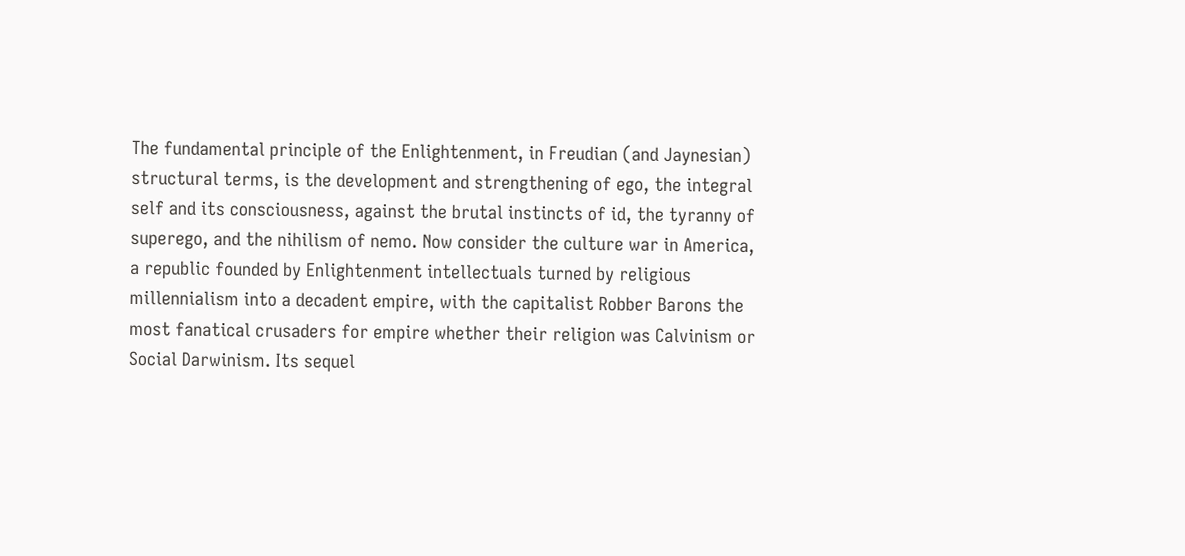The fundamental principle of the Enlightenment, in Freudian (and Jaynesian) structural terms, is the development and strengthening of ego, the integral self and its consciousness, against the brutal instincts of id, the tyranny of superego, and the nihilism of nemo. Now consider the culture war in America, a republic founded by Enlightenment intellectuals turned by religious millennialism into a decadent empire, with the capitalist Robber Barons the most fanatical crusaders for empire whether their religion was Calvinism or Social Darwinism. Its sequel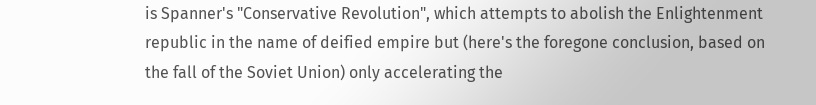is Spanner's "Conservative Revolution", which attempts to abolish the Enlightenment republic in the name of deified empire but (here's the foregone conclusion, based on the fall of the Soviet Union) only accelerating the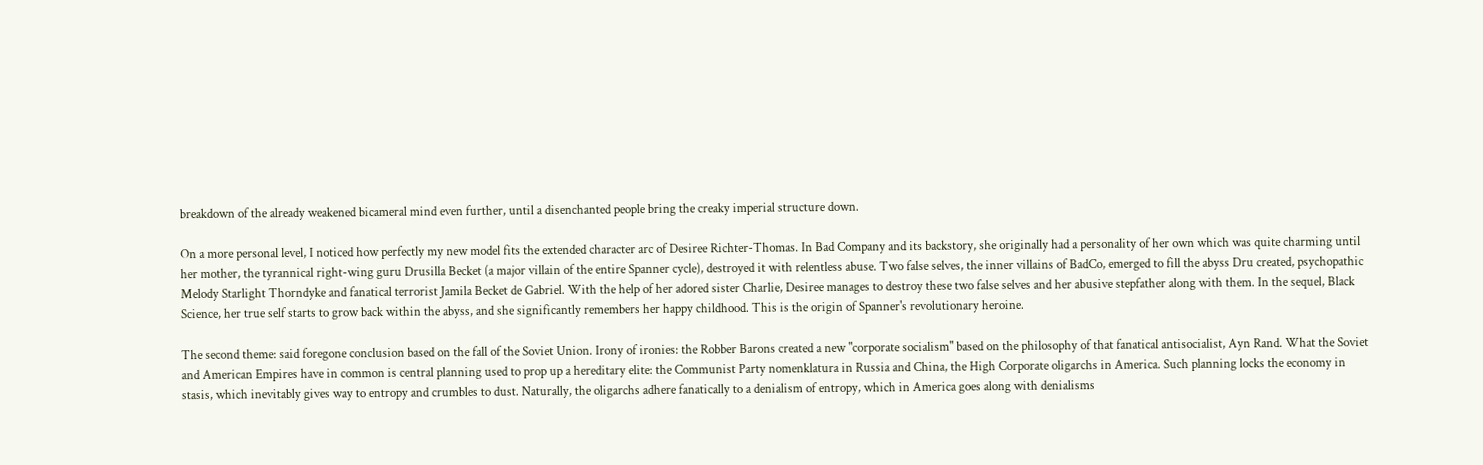breakdown of the already weakened bicameral mind even further, until a disenchanted people bring the creaky imperial structure down.

On a more personal level, I noticed how perfectly my new model fits the extended character arc of Desiree Richter-Thomas. In Bad Company and its backstory, she originally had a personality of her own which was quite charming until her mother, the tyrannical right-wing guru Drusilla Becket (a major villain of the entire Spanner cycle), destroyed it with relentless abuse. Two false selves, the inner villains of BadCo, emerged to fill the abyss Dru created, psychopathic Melody Starlight Thorndyke and fanatical terrorist Jamila Becket de Gabriel. With the help of her adored sister Charlie, Desiree manages to destroy these two false selves and her abusive stepfather along with them. In the sequel, Black Science, her true self starts to grow back within the abyss, and she significantly remembers her happy childhood. This is the origin of Spanner's revolutionary heroine.

The second theme: said foregone conclusion based on the fall of the Soviet Union. Irony of ironies: the Robber Barons created a new "corporate socialism" based on the philosophy of that fanatical antisocialist, Ayn Rand. What the Soviet and American Empires have in common is central planning used to prop up a hereditary elite: the Communist Party nomenklatura in Russia and China, the High Corporate oligarchs in America. Such planning locks the economy in stasis, which inevitably gives way to entropy and crumbles to dust. Naturally, the oligarchs adhere fanatically to a denialism of entropy, which in America goes along with denialisms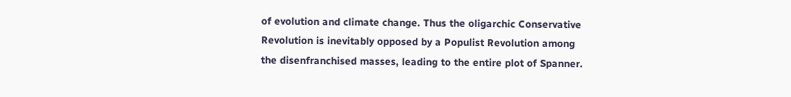of evolution and climate change. Thus the oligarchic Conservative Revolution is inevitably opposed by a Populist Revolution among the disenfranchised masses, leading to the entire plot of Spanner.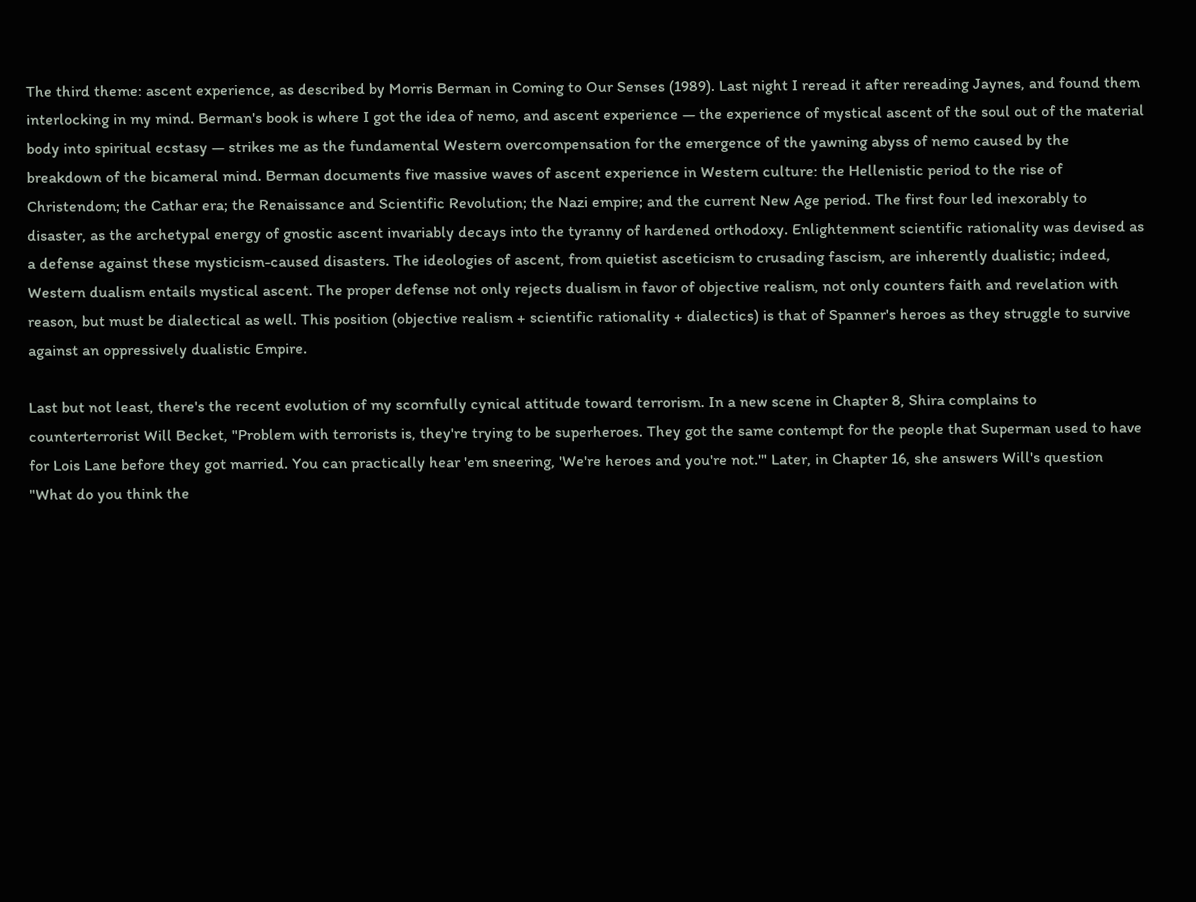The third theme: ascent experience, as described by Morris Berman in Coming to Our Senses (1989). Last night I reread it after rereading Jaynes, and found them interlocking in my mind. Berman's book is where I got the idea of nemo, and ascent experience — the experience of mystical ascent of the soul out of the material body into spiritual ecstasy — strikes me as the fundamental Western overcompensation for the emergence of the yawning abyss of nemo caused by the breakdown of the bicameral mind. Berman documents five massive waves of ascent experience in Western culture: the Hellenistic period to the rise of Christendom; the Cathar era; the Renaissance and Scientific Revolution; the Nazi empire; and the current New Age period. The first four led inexorably to disaster, as the archetypal energy of gnostic ascent invariably decays into the tyranny of hardened orthodoxy. Enlightenment scientific rationality was devised as a defense against these mysticism-caused disasters. The ideologies of ascent, from quietist asceticism to crusading fascism, are inherently dualistic; indeed, Western dualism entails mystical ascent. The proper defense not only rejects dualism in favor of objective realism, not only counters faith and revelation with reason, but must be dialectical as well. This position (objective realism + scientific rationality + dialectics) is that of Spanner's heroes as they struggle to survive against an oppressively dualistic Empire.

Last but not least, there's the recent evolution of my scornfully cynical attitude toward terrorism. In a new scene in Chapter 8, Shira complains to counterterrorist Will Becket, "Problem with terrorists is, they're trying to be superheroes. They got the same contempt for the people that Superman used to have for Lois Lane before they got married. You can practically hear 'em sneering, 'We're heroes and you're not.'" Later, in Chapter 16, she answers Will's question "What do you think the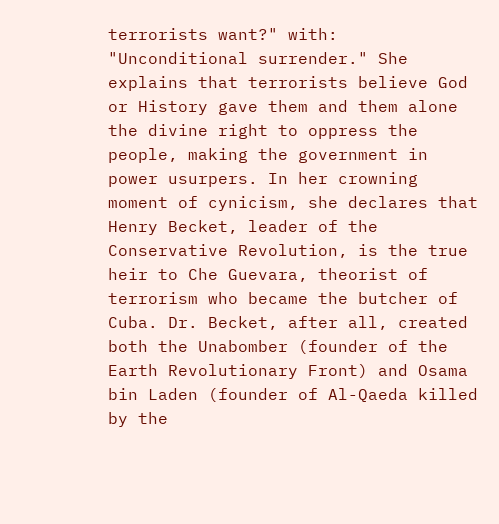terrorists want?" with: "Unconditional surrender." She explains that terrorists believe God or History gave them and them alone the divine right to oppress the people, making the government in power usurpers. In her crowning moment of cynicism, she declares that Henry Becket, leader of the Conservative Revolution, is the true heir to Che Guevara, theorist of terrorism who became the butcher of Cuba. Dr. Becket, after all, created both the Unabomber (founder of the Earth Revolutionary Front) and Osama bin Laden (founder of Al-Qaeda killed by the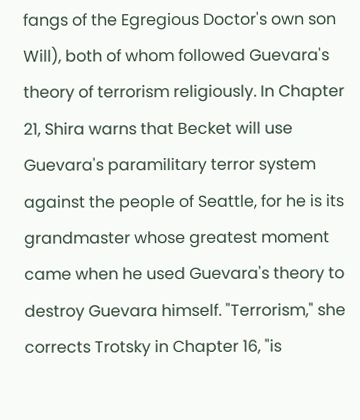fangs of the Egregious Doctor's own son Will), both of whom followed Guevara's theory of terrorism religiously. In Chapter 21, Shira warns that Becket will use Guevara's paramilitary terror system against the people of Seattle, for he is its grandmaster whose greatest moment came when he used Guevara's theory to destroy Guevara himself. "Terrorism," she corrects Trotsky in Chapter 16, "is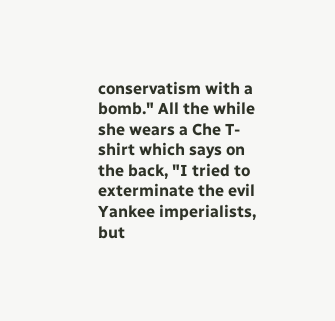conservatism with a bomb." All the while she wears a Che T-shirt which says on the back, "I tried to exterminate the evil Yankee imperialists, but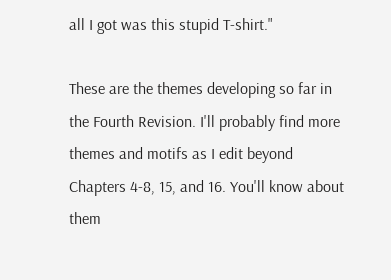all I got was this stupid T-shirt."

These are the themes developing so far in the Fourth Revision. I'll probably find more themes and motifs as I edit beyond Chapters 4-8, 15, and 16. You'll know about them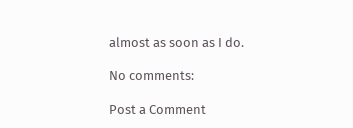almost as soon as I do.

No comments:

Post a Comment